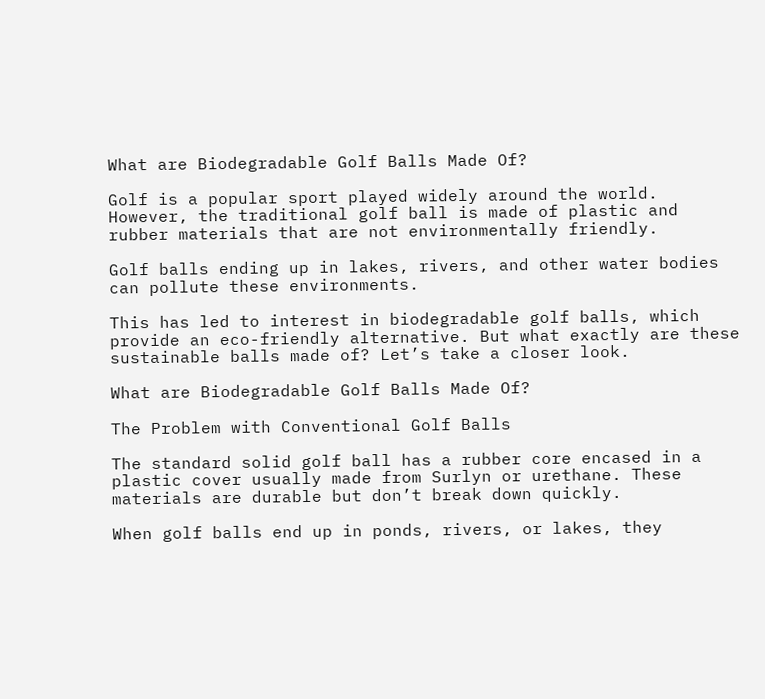What are Biodegradable Golf Balls Made Of?

Golf is a popular sport played widely around the world. However, the traditional golf ball is made of plastic and rubber materials that are not environmentally friendly.

Golf balls ending up in lakes, rivers, and other water bodies can pollute these environments.

This has led to interest in biodegradable golf balls, which provide an eco-friendly alternative. But what exactly are these sustainable balls made of? Let’s take a closer look.

What are Biodegradable Golf Balls Made Of?

The Problem with Conventional Golf Balls

The standard solid golf ball has a rubber core encased in a plastic cover usually made from Surlyn or urethane. These materials are durable but don’t break down quickly.

When golf balls end up in ponds, rivers, or lakes, they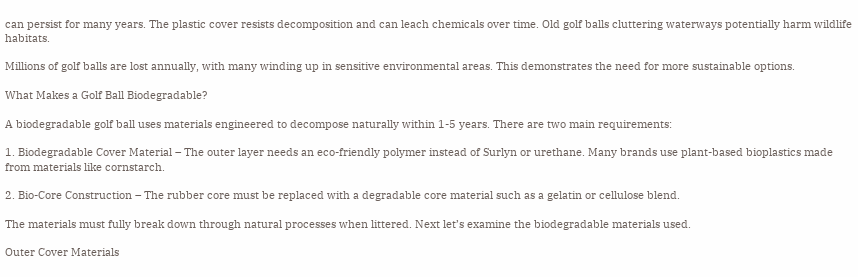can persist for many years. The plastic cover resists decomposition and can leach chemicals over time. Old golf balls cluttering waterways potentially harm wildlife habitats.

Millions of golf balls are lost annually, with many winding up in sensitive environmental areas. This demonstrates the need for more sustainable options.

What Makes a Golf Ball Biodegradable?

A biodegradable golf ball uses materials engineered to decompose naturally within 1-5 years. There are two main requirements:

1. Biodegradable Cover Material – The outer layer needs an eco-friendly polymer instead of Surlyn or urethane. Many brands use plant-based bioplastics made from materials like cornstarch.

2. Bio-Core Construction – The rubber core must be replaced with a degradable core material such as a gelatin or cellulose blend.

The materials must fully break down through natural processes when littered. Next let’s examine the biodegradable materials used.

Outer Cover Materials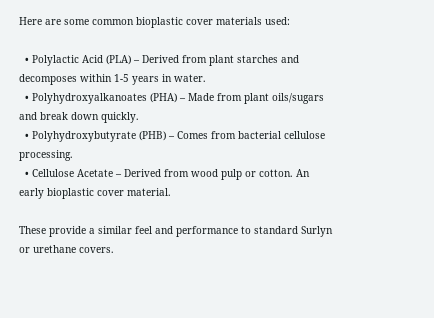Here are some common bioplastic cover materials used:

  • Polylactic Acid (PLA) – Derived from plant starches and decomposes within 1-5 years in water.
  • Polyhydroxyalkanoates (PHA) – Made from plant oils/sugars and break down quickly.
  • Polyhydroxybutyrate (PHB) – Comes from bacterial cellulose processing.
  • Cellulose Acetate – Derived from wood pulp or cotton. An early bioplastic cover material.

These provide a similar feel and performance to standard Surlyn or urethane covers.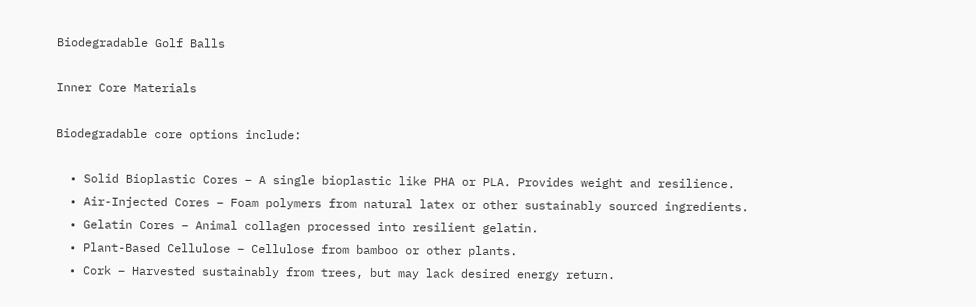Biodegradable Golf Balls

Inner Core Materials

Biodegradable core options include:

  • Solid Bioplastic Cores – A single bioplastic like PHA or PLA. Provides weight and resilience.
  • Air-Injected Cores – Foam polymers from natural latex or other sustainably sourced ingredients.
  • Gelatin Cores – Animal collagen processed into resilient gelatin.
  • Plant-Based Cellulose – Cellulose from bamboo or other plants.
  • Cork – Harvested sustainably from trees, but may lack desired energy return.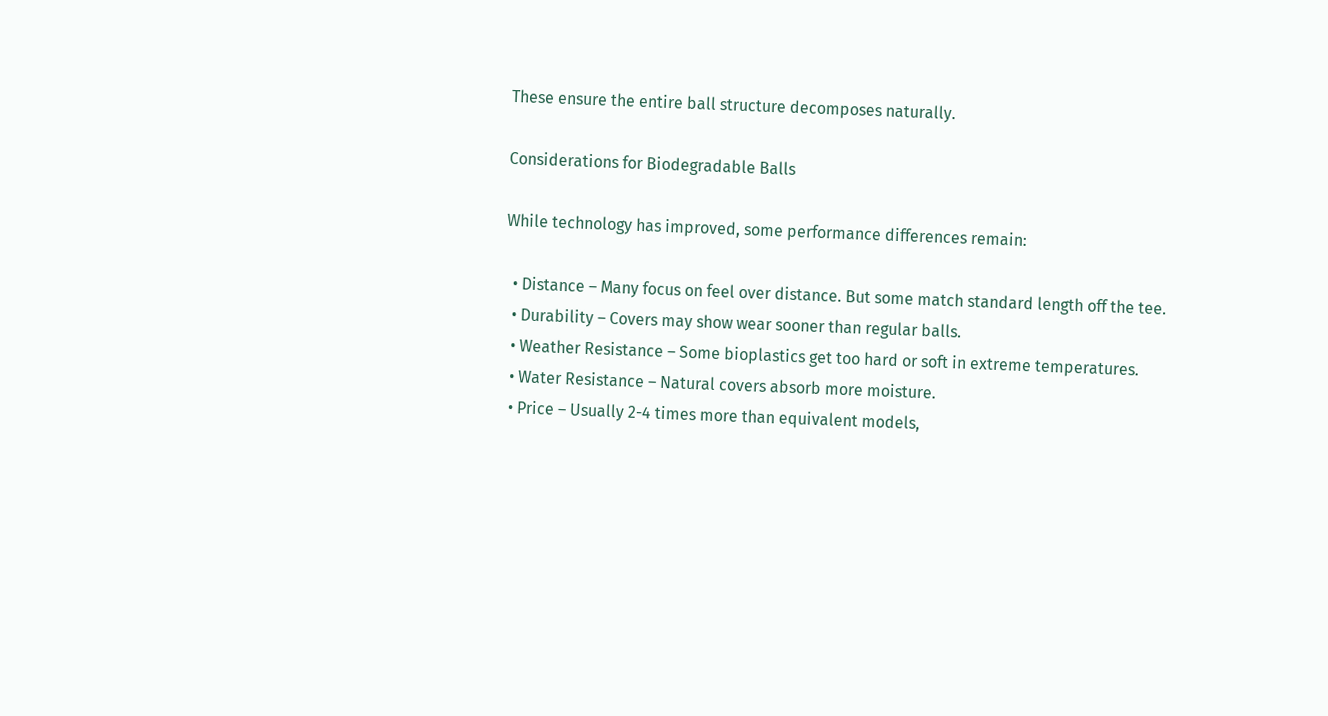These ensure the entire ball structure decomposes naturally.

Considerations for Biodegradable Balls

While technology has improved, some performance differences remain:

  • Distance – Many focus on feel over distance. But some match standard length off the tee.
  • Durability – Covers may show wear sooner than regular balls.
  • Weather Resistance – Some bioplastics get too hard or soft in extreme temperatures.
  • Water Resistance – Natural covers absorb more moisture.
  • Price – Usually 2-4 times more than equivalent models,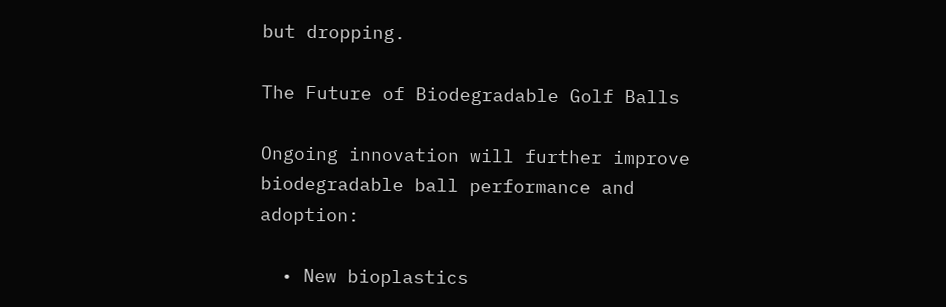but dropping.

The Future of Biodegradable Golf Balls

Ongoing innovation will further improve biodegradable ball performance and adoption:

  • New bioplastics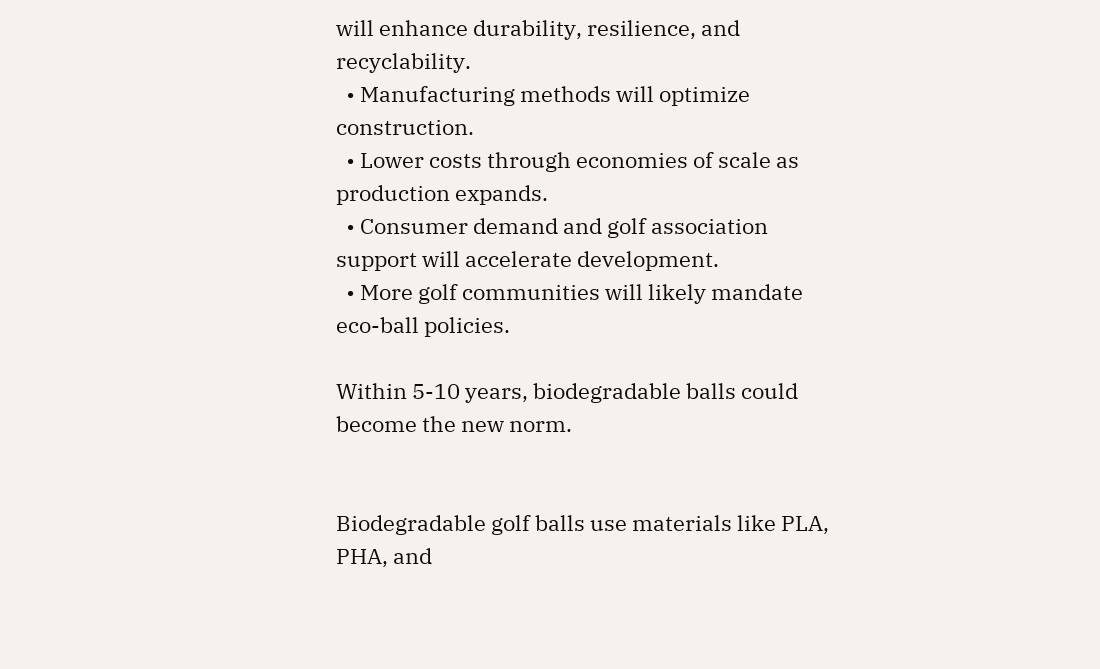will enhance durability, resilience, and recyclability.
  • Manufacturing methods will optimize construction.
  • Lower costs through economies of scale as production expands.
  • Consumer demand and golf association support will accelerate development.
  • More golf communities will likely mandate eco-ball policies.

Within 5-10 years, biodegradable balls could become the new norm.


Biodegradable golf balls use materials like PLA, PHA, and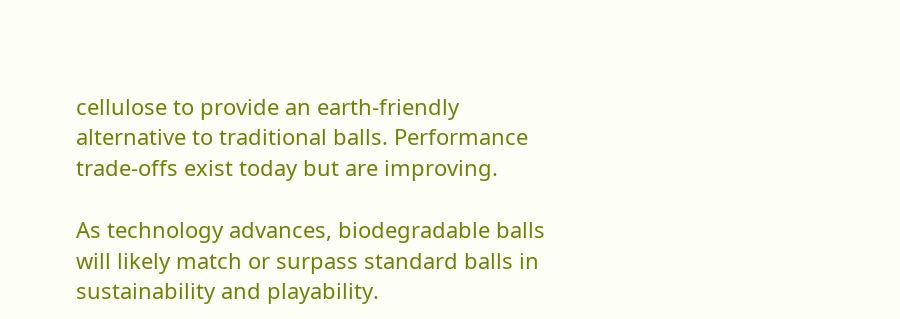cellulose to provide an earth-friendly alternative to traditional balls. Performance trade-offs exist today but are improving.

As technology advances, biodegradable balls will likely match or surpass standard balls in sustainability and playability.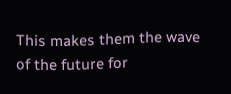This makes them the wave of the future for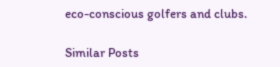eco-conscious golfers and clubs.

Similar Posts